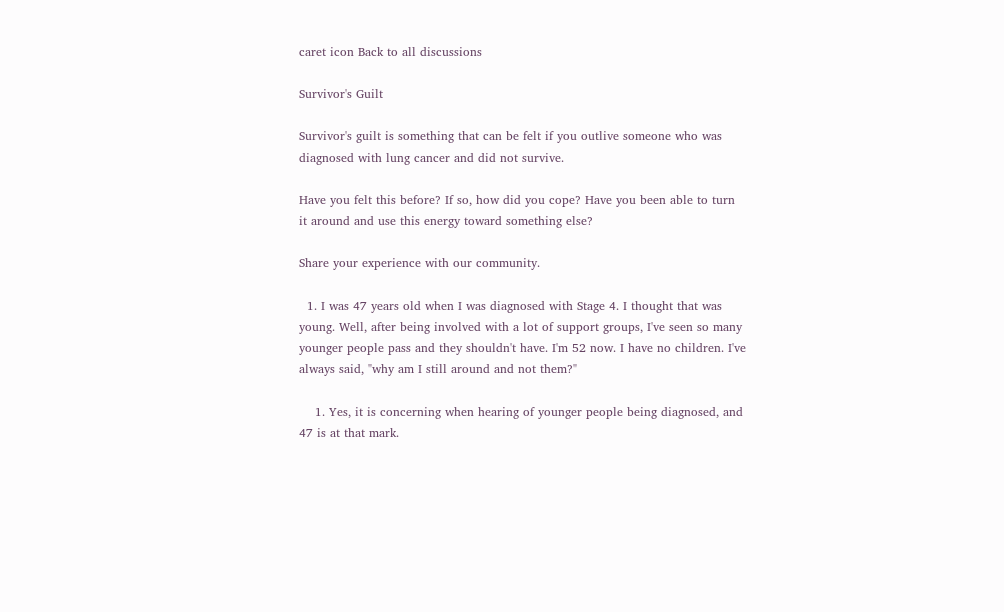caret icon Back to all discussions

Survivor's Guilt

Survivor's guilt is something that can be felt if you outlive someone who was diagnosed with lung cancer and did not survive.

Have you felt this before? If so, how did you cope? Have you been able to turn it around and use this energy toward something else?

Share your experience with our community.

  1. I was 47 years old when I was diagnosed with Stage 4. I thought that was young. Well, after being involved with a lot of support groups, I've seen so many younger people pass and they shouldn't have. I'm 52 now. I have no children. I've always said, "why am I still around and not them?"

    1. Yes, it is concerning when hearing of younger people being diagnosed, and 47 is at that mark.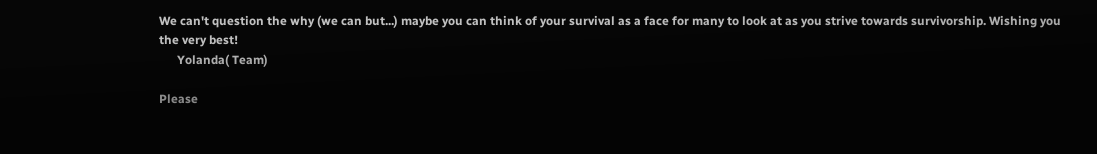We can't question the why (we can but...) maybe you can think of your survival as a face for many to look at as you strive towards survivorship. Wishing you the very best!
      Yolanda( Team)

Please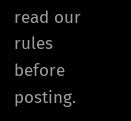read our rules before posting.